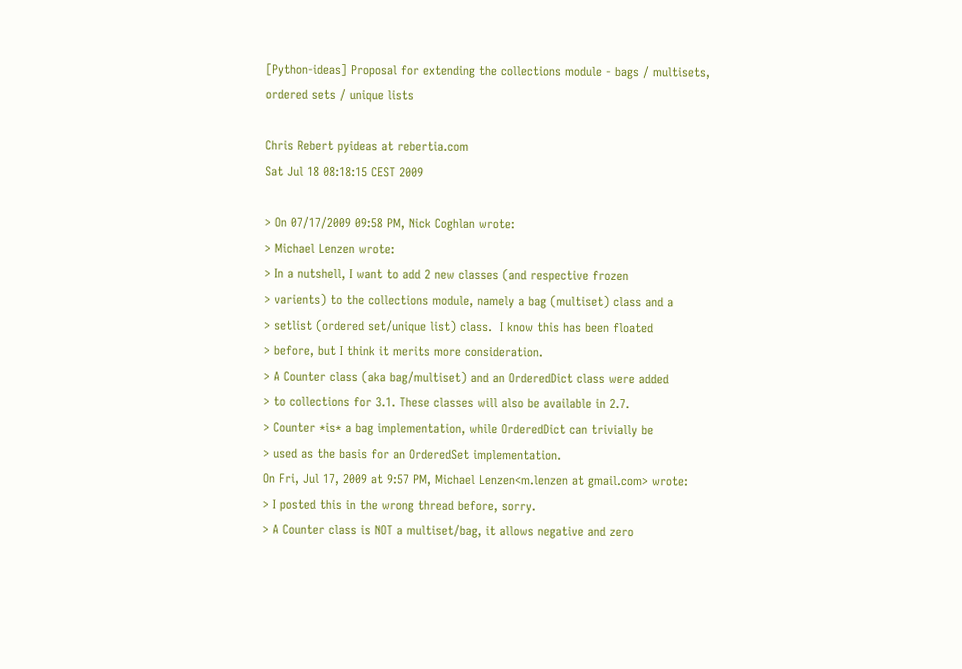[Python-ideas] Proposal for extending the collections module - bags / multisets, ordered sets / unique lists

Chris Rebert pyideas at rebertia.com
Sat Jul 18 08:18:15 CEST 2009

> On 07/17/2009 09:58 PM, Nick Coghlan wrote:
> Michael Lenzen wrote:
> In a nutshell, I want to add 2 new classes (and respective frozen
> varients) to the collections module, namely a bag (multiset) class and a
> setlist (ordered set/unique list) class.  I know this has been floated
> before, but I think it merits more consideration.
> A Counter class (aka bag/multiset) and an OrderedDict class were added
> to collections for 3.1. These classes will also be available in 2.7.
> Counter *is* a bag implementation, while OrderedDict can trivially be
> used as the basis for an OrderedSet implementation.
On Fri, Jul 17, 2009 at 9:57 PM, Michael Lenzen<m.lenzen at gmail.com> wrote:
> I posted this in the wrong thread before, sorry.
> A Counter class is NOT a multiset/bag, it allows negative and zero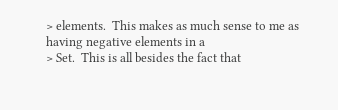> elements.  This makes as much sense to me as having negative elements in a
> Set.  This is all besides the fact that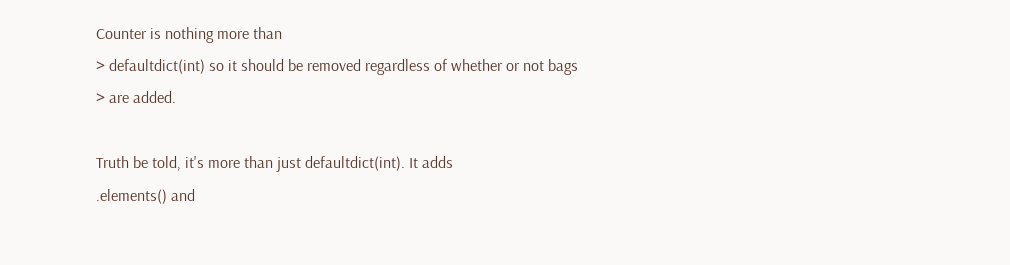Counter is nothing more than
> defaultdict(int) so it should be removed regardless of whether or not bags
> are added.

Truth be told, it's more than just defaultdict(int). It adds
.elements() and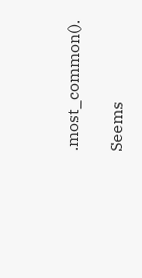.most_common().

Seems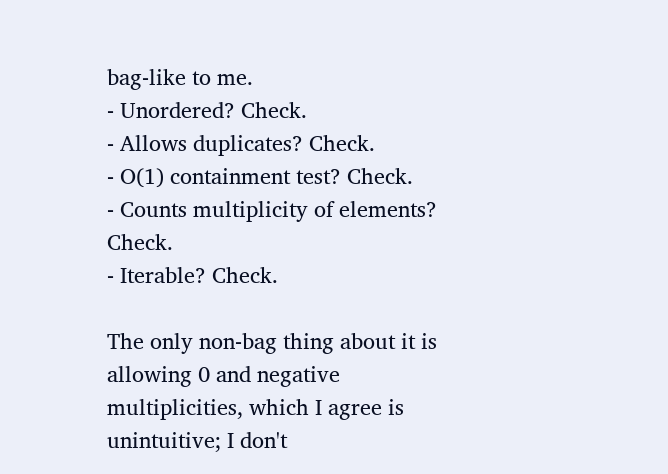bag-like to me.
- Unordered? Check.
- Allows duplicates? Check.
- O(1) containment test? Check.
- Counts multiplicity of elements? Check.
- Iterable? Check.

The only non-bag thing about it is allowing 0 and negative
multiplicities, which I agree is unintuitive; I don't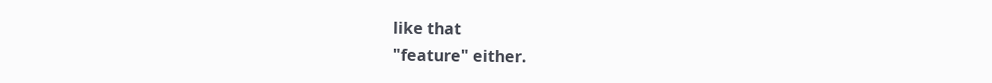like that
"feature" either.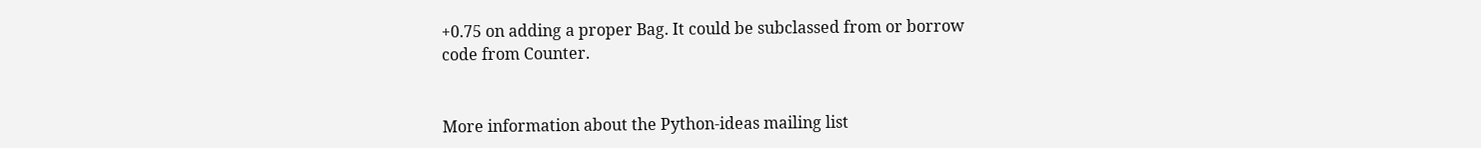+0.75 on adding a proper Bag. It could be subclassed from or borrow
code from Counter.


More information about the Python-ideas mailing list